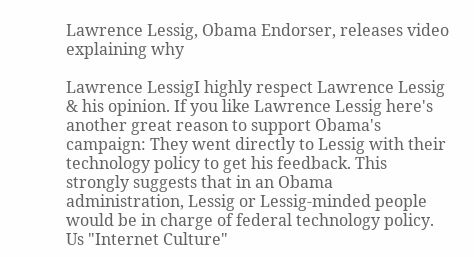Lawrence Lessig, Obama Endorser, releases video explaining why

Lawrence LessigI highly respect Lawrence Lessig & his opinion. If you like Lawrence Lessig here's another great reason to support Obama's campaign: They went directly to Lessig with their technology policy to get his feedback. This strongly suggests that in an Obama administration, Lessig or Lessig-minded people would be in charge of federal technology policy. Us "Internet Culture"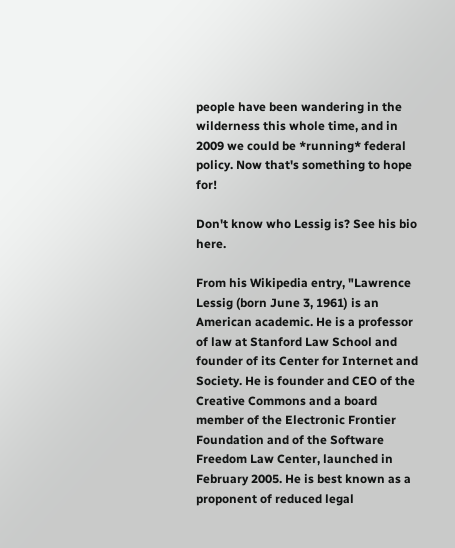people have been wandering in the wilderness this whole time, and in 2009 we could be *running* federal policy. Now that's something to hope for!

Don't know who Lessig is? See his bio here.

From his Wikipedia entry, "Lawrence Lessig (born June 3, 1961) is an American academic. He is a professor of law at Stanford Law School and founder of its Center for Internet and Society. He is founder and CEO of the Creative Commons and a board member of the Electronic Frontier Foundation and of the Software Freedom Law Center, launched in February 2005. He is best known as a proponent of reduced legal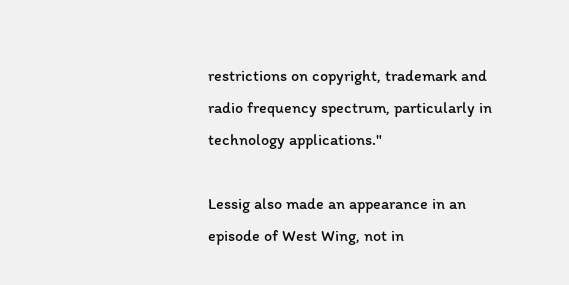restrictions on copyright, trademark and radio frequency spectrum, particularly in technology applications."

Lessig also made an appearance in an episode of West Wing, not in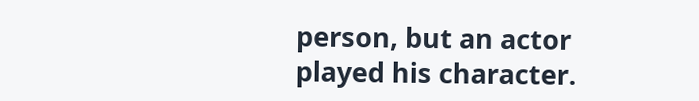person, but an actor played his character.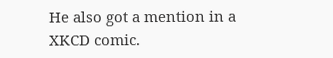He also got a mention in a XKCD comic.